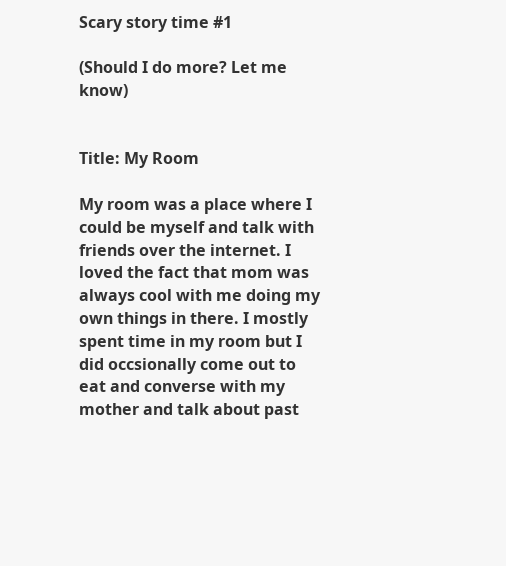Scary story time #1

(Should I do more? Let me know)


Title: My Room

My room was a place where I could be myself and talk with friends over the internet. I loved the fact that mom was always cool with me doing my own things in there. I mostly spent time in my room but I did occsionally come out to eat and converse with my mother and talk about past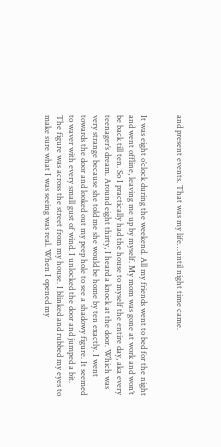and present events. That was my life…until night time came.


It was eight o’clock during the weekend. All my friends went to bed for the night and went offline, leaving me up by myself. My mom was gone at work and won’t be back till ten. So I practically had the house to myself the entire day, aka every teenager’s dream. Around eight thirty, I heard a knock at the door. Which was very strange because she told me she would be home by ten exactly. I went towards the door and looked out my peep hole to see a shadowy figure. It seemed to waver with every small gust of wind. I unlocked the door and jumped a bit. The figure was across the street from my house. I blinked and rubbed my eyes to make sure what I was seeing was real. When I opened my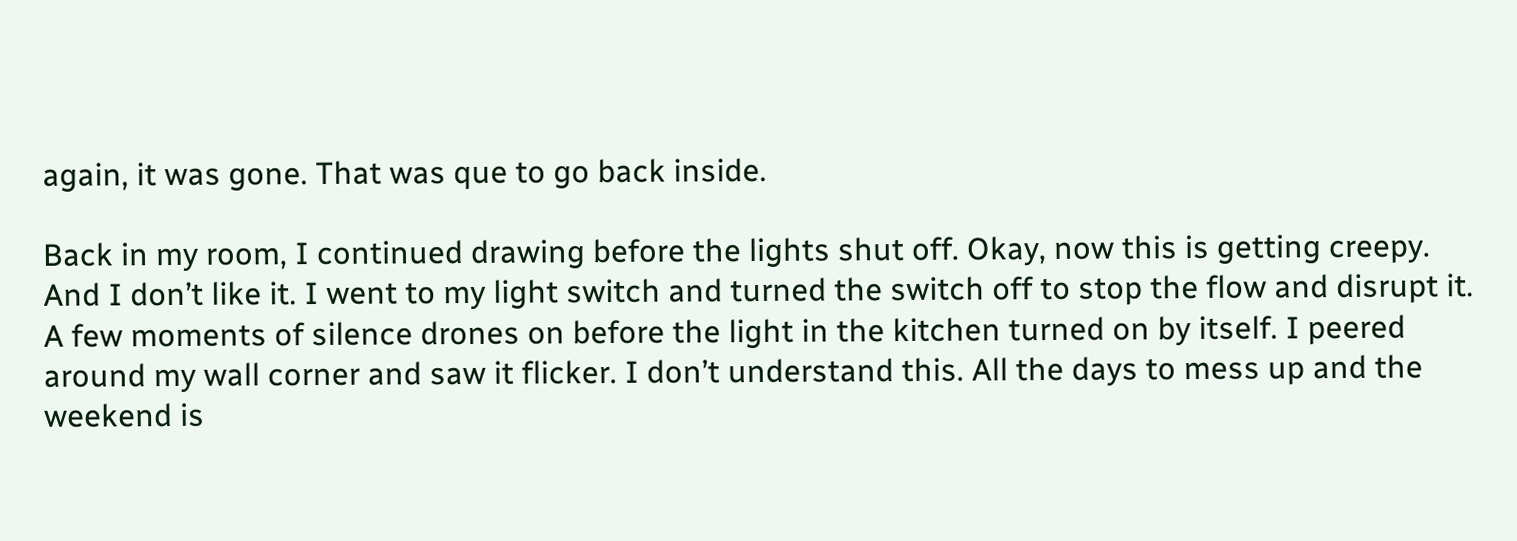again, it was gone. That was que to go back inside.

Back in my room, I continued drawing before the lights shut off. Okay, now this is getting creepy. And I don’t like it. I went to my light switch and turned the switch off to stop the flow and disrupt it. A few moments of silence drones on before the light in the kitchen turned on by itself. I peered around my wall corner and saw it flicker. I don’t understand this. All the days to mess up and the weekend is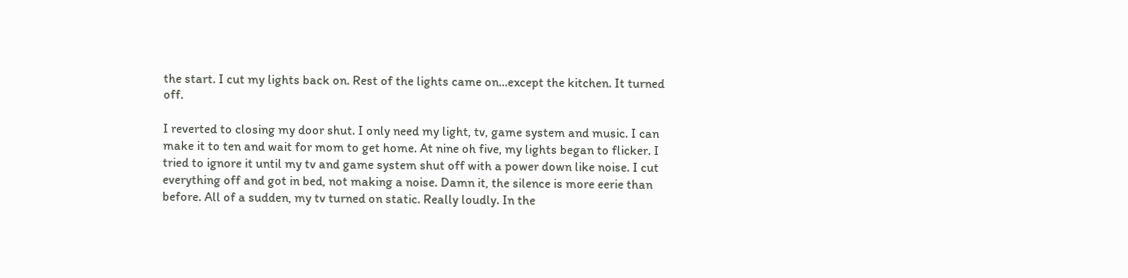the start. I cut my lights back on. Rest of the lights came on…except the kitchen. It turned off.

I reverted to closing my door shut. I only need my light, tv, game system and music. I can make it to ten and wait for mom to get home. At nine oh five, my lights began to flicker. I tried to ignore it until my tv and game system shut off with a power down like noise. I cut everything off and got in bed, not making a noise. Damn it, the silence is more eerie than before. All of a sudden, my tv turned on static. Really loudly. In the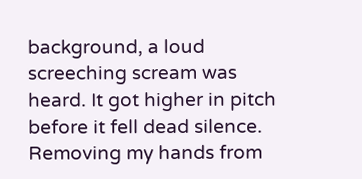background, a loud screeching scream was heard. It got higher in pitch before it fell dead silence. Removing my hands from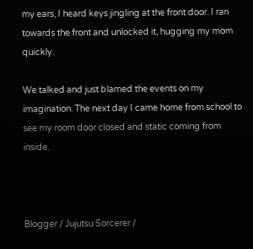my ears, I heard keys jingling at the front door. I ran towards the front and unlocked it, hugging my mom quickly.

We talked and just blamed the events on my imagination. The next day I came home from school to see my room door closed and static coming from inside.



Blogger / Jujutsu Sorcerer /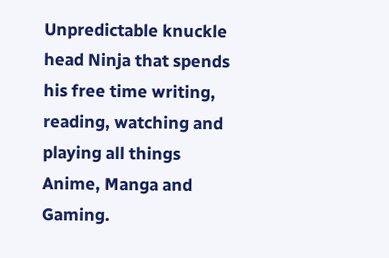Unpredictable knuckle head Ninja that spends his free time writing, reading, watching and playing all things Anime, Manga and Gaming.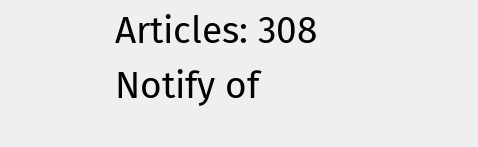Articles: 308
Notify of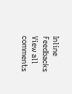Inline Feedbacks
View all comments